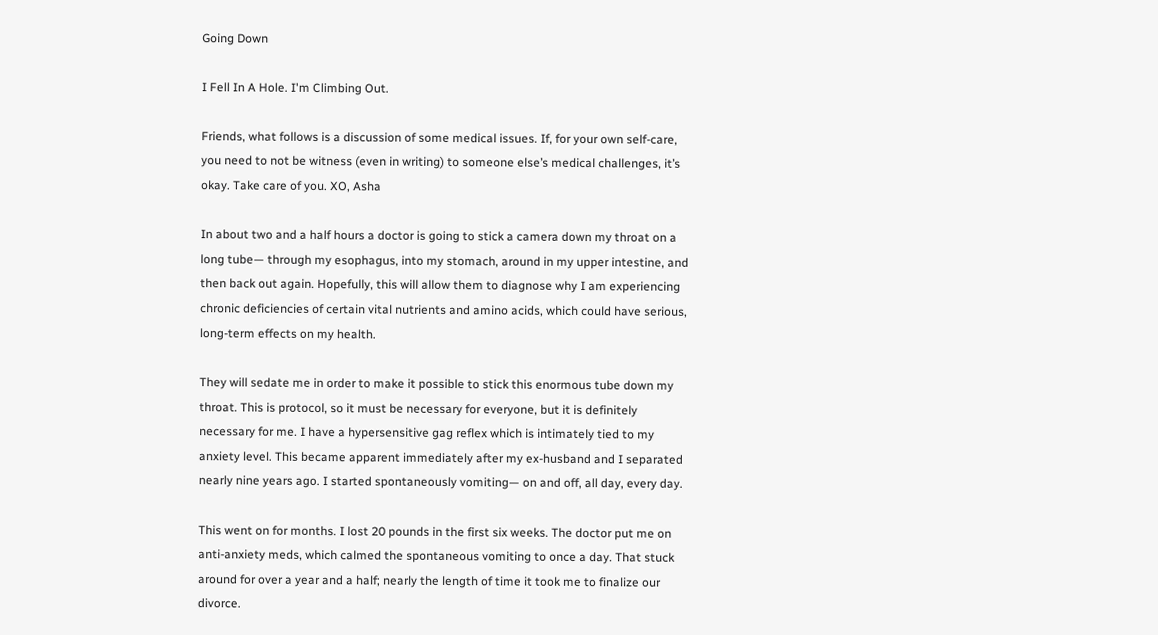Going Down

I Fell In A Hole. I'm Climbing Out.

Friends, what follows is a discussion of some medical issues. If, for your own self-care, you need to not be witness (even in writing) to someone else’s medical challenges, it’s okay. Take care of you. XO, Asha

In about two and a half hours a doctor is going to stick a camera down my throat on a long tube— through my esophagus, into my stomach, around in my upper intestine, and then back out again. Hopefully, this will allow them to diagnose why I am experiencing chronic deficiencies of certain vital nutrients and amino acids, which could have serious, long-term effects on my health.

They will sedate me in order to make it possible to stick this enormous tube down my throat. This is protocol, so it must be necessary for everyone, but it is definitely necessary for me. I have a hypersensitive gag reflex which is intimately tied to my anxiety level. This became apparent immediately after my ex-husband and I separated nearly nine years ago. I started spontaneously vomiting— on and off, all day, every day.

This went on for months. I lost 20 pounds in the first six weeks. The doctor put me on anti-anxiety meds, which calmed the spontaneous vomiting to once a day. That stuck around for over a year and a half; nearly the length of time it took me to finalize our divorce.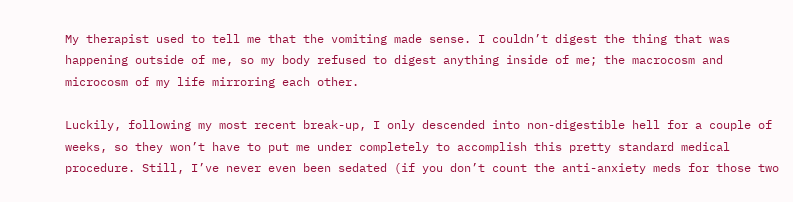My therapist used to tell me that the vomiting made sense. I couldn’t digest the thing that was happening outside of me, so my body refused to digest anything inside of me; the macrocosm and microcosm of my life mirroring each other.

Luckily, following my most recent break-up, I only descended into non-digestible hell for a couple of weeks, so they won’t have to put me under completely to accomplish this pretty standard medical procedure. Still, I’ve never even been sedated (if you don’t count the anti-anxiety meds for those two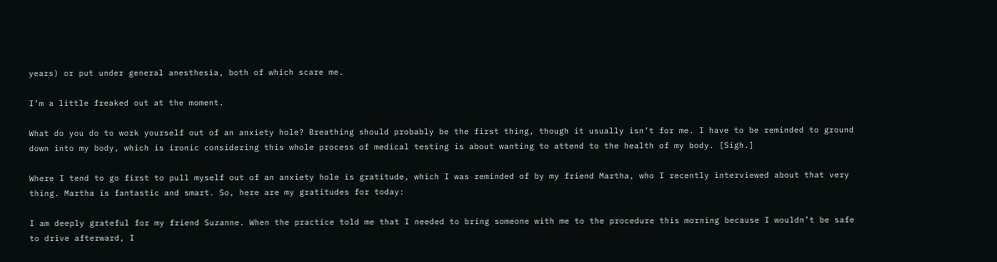years) or put under general anesthesia, both of which scare me.

I’m a little freaked out at the moment.

What do you do to work yourself out of an anxiety hole? Breathing should probably be the first thing, though it usually isn’t for me. I have to be reminded to ground down into my body, which is ironic considering this whole process of medical testing is about wanting to attend to the health of my body. [Sigh.]

Where I tend to go first to pull myself out of an anxiety hole is gratitude, which I was reminded of by my friend Martha, who I recently interviewed about that very thing. Martha is fantastic and smart. So, here are my gratitudes for today:

I am deeply grateful for my friend Suzanne. When the practice told me that I needed to bring someone with me to the procedure this morning because I wouldn’t be safe to drive afterward, I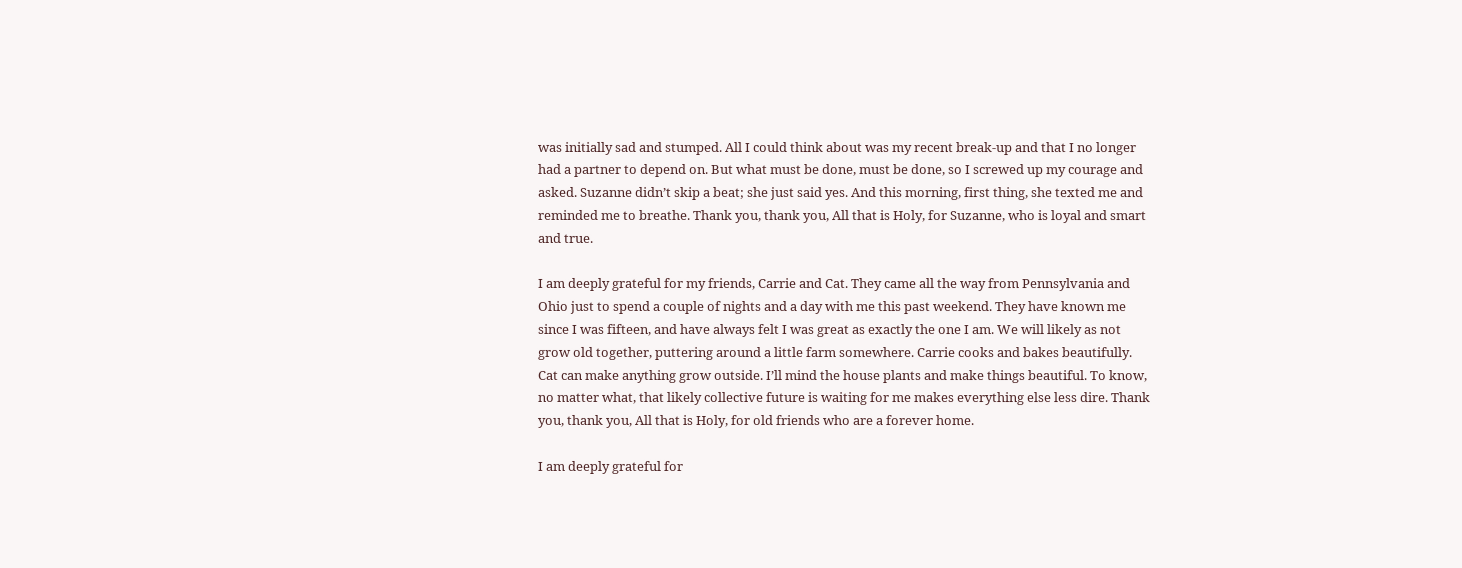was initially sad and stumped. All I could think about was my recent break-up and that I no longer had a partner to depend on. But what must be done, must be done, so I screwed up my courage and asked. Suzanne didn’t skip a beat; she just said yes. And this morning, first thing, she texted me and reminded me to breathe. Thank you, thank you, All that is Holy, for Suzanne, who is loyal and smart and true.

I am deeply grateful for my friends, Carrie and Cat. They came all the way from Pennsylvania and Ohio just to spend a couple of nights and a day with me this past weekend. They have known me since I was fifteen, and have always felt I was great as exactly the one I am. We will likely as not grow old together, puttering around a little farm somewhere. Carrie cooks and bakes beautifully. Cat can make anything grow outside. I’ll mind the house plants and make things beautiful. To know, no matter what, that likely collective future is waiting for me makes everything else less dire. Thank you, thank you, All that is Holy, for old friends who are a forever home.

I am deeply grateful for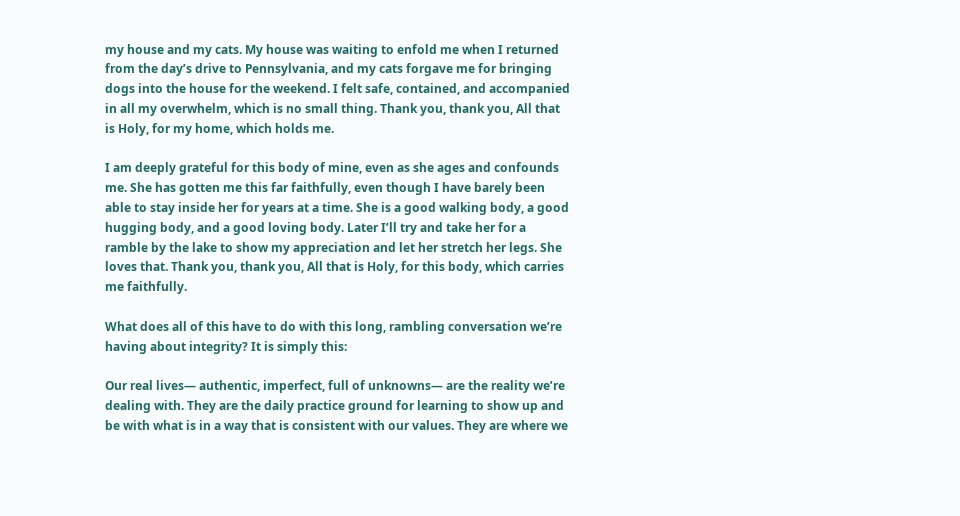my house and my cats. My house was waiting to enfold me when I returned from the day’s drive to Pennsylvania, and my cats forgave me for bringing dogs into the house for the weekend. I felt safe, contained, and accompanied in all my overwhelm, which is no small thing. Thank you, thank you, All that is Holy, for my home, which holds me.

I am deeply grateful for this body of mine, even as she ages and confounds me. She has gotten me this far faithfully, even though I have barely been able to stay inside her for years at a time. She is a good walking body, a good hugging body, and a good loving body. Later I’ll try and take her for a ramble by the lake to show my appreciation and let her stretch her legs. She loves that. Thank you, thank you, All that is Holy, for this body, which carries me faithfully.

What does all of this have to do with this long, rambling conversation we’re having about integrity? It is simply this:

Our real lives— authentic, imperfect, full of unknowns— are the reality we’re dealing with. They are the daily practice ground for learning to show up and be with what is in a way that is consistent with our values. They are where we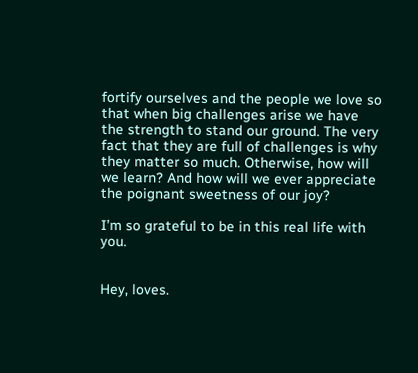fortify ourselves and the people we love so that when big challenges arise we have the strength to stand our ground. The very fact that they are full of challenges is why they matter so much. Otherwise, how will we learn? And how will we ever appreciate the poignant sweetness of our joy?

I’m so grateful to be in this real life with you.


Hey, loves.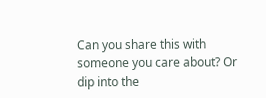Can you share this with someone you care about? Or dip into the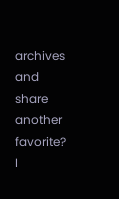archives and share another favorite? I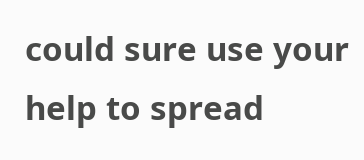could sure use your help to spread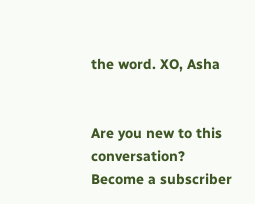the word. XO, Asha


Are you new to this conversation? Become a subscriber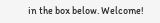in the box below. Welcome!